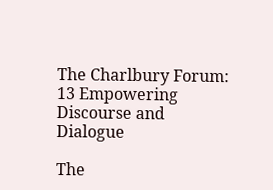The Charlbury Forum: 13 Empowering Discourse and Dialogue

The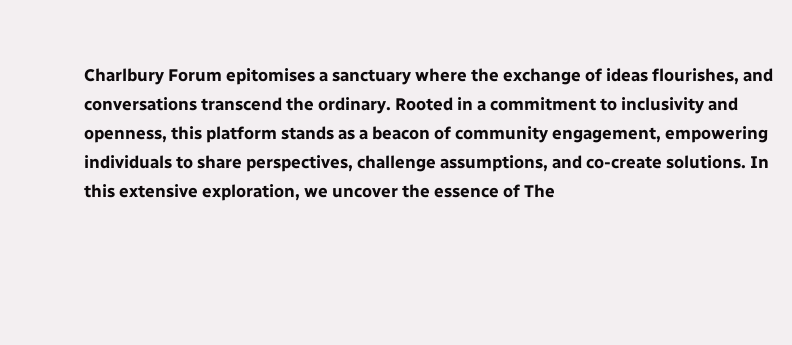Charlbury Forum epitomises a sanctuary where the exchange of ideas flourishes, and conversations transcend the ordinary. Rooted in a commitment to inclusivity and openness, this platform stands as a beacon of community engagement, empowering individuals to share perspectives, challenge assumptions, and co-create solutions. In this extensive exploration, we uncover the essence of The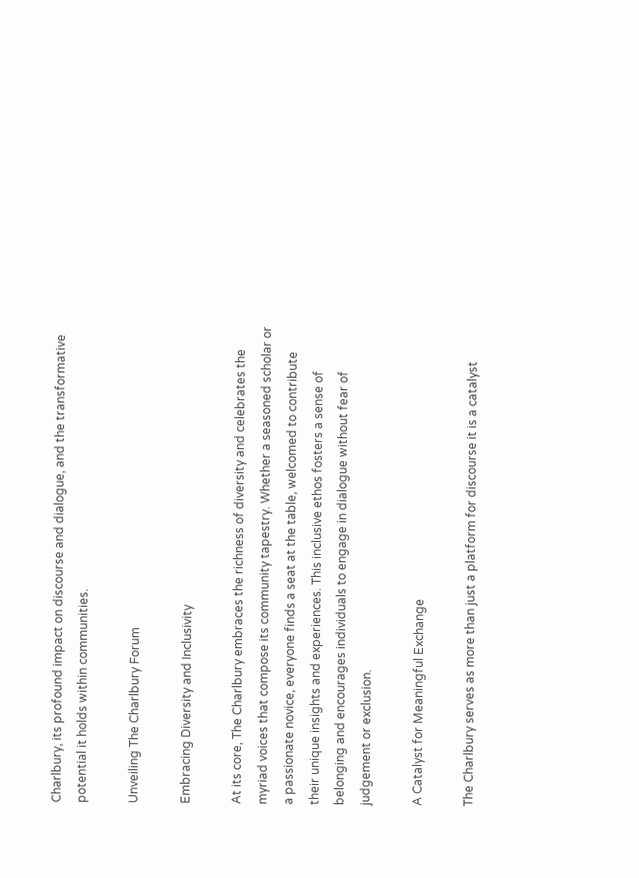Charlbury, its profound impact on discourse and dialogue, and the transformative potential it holds within communities.

Unveiling The Charlbury Forum

Embracing Diversity and Inclusivity

At its core, The Charlbury embraces the richness of diversity and celebrates the myriad voices that compose its community tapestry. Whether a seasoned scholar or a passionate novice, everyone finds a seat at the table, welcomed to contribute their unique insights and experiences. This inclusive ethos fosters a sense of belonging and encourages individuals to engage in dialogue without fear of judgement or exclusion.

A Catalyst for Meaningful Exchange

The Charlbury serves as more than just a platform for discourse it is a catalyst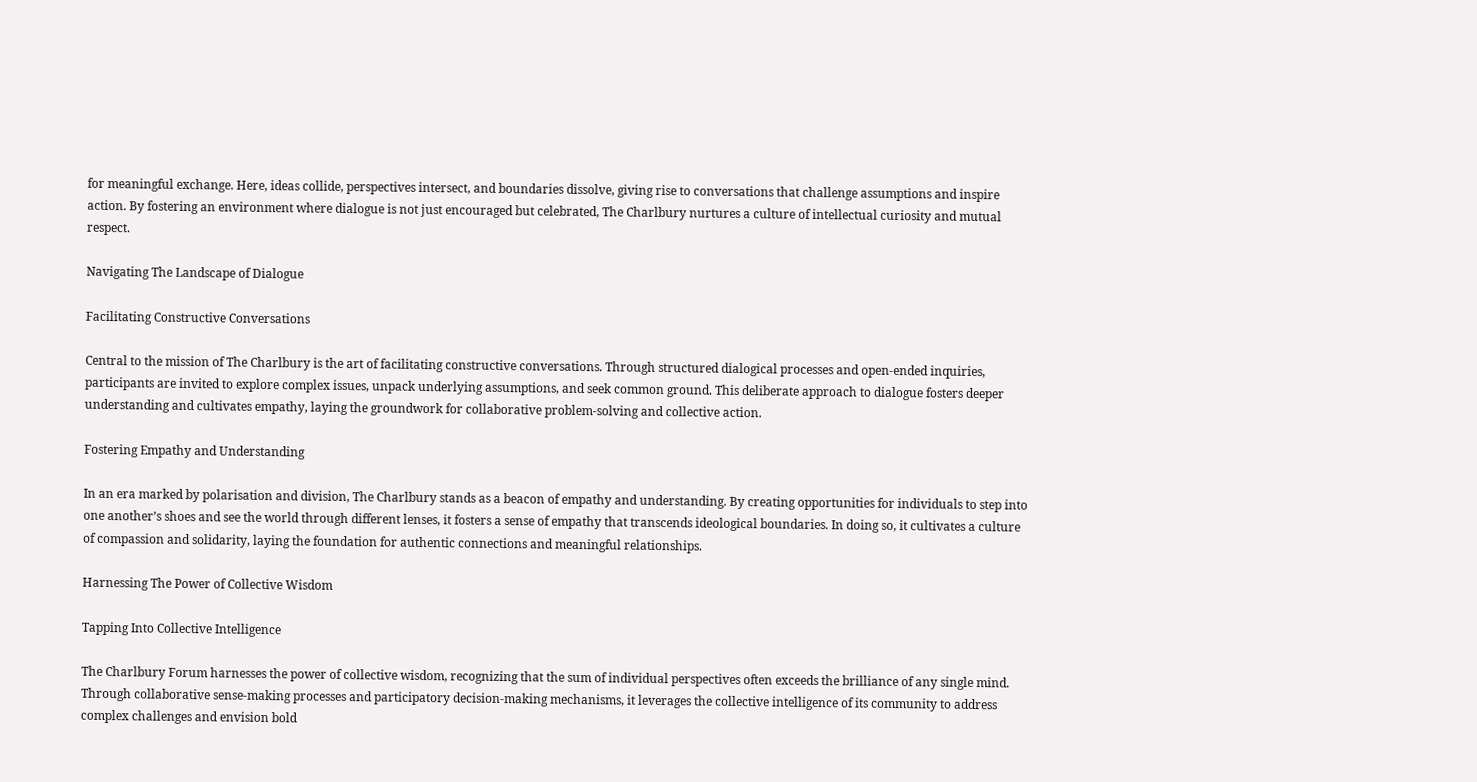for meaningful exchange. Here, ideas collide, perspectives intersect, and boundaries dissolve, giving rise to conversations that challenge assumptions and inspire action. By fostering an environment where dialogue is not just encouraged but celebrated, The Charlbury nurtures a culture of intellectual curiosity and mutual respect.

Navigating The Landscape of Dialogue

Facilitating Constructive Conversations

Central to the mission of The Charlbury is the art of facilitating constructive conversations. Through structured dialogical processes and open-ended inquiries, participants are invited to explore complex issues, unpack underlying assumptions, and seek common ground. This deliberate approach to dialogue fosters deeper understanding and cultivates empathy, laying the groundwork for collaborative problem-solving and collective action.

Fostering Empathy and Understanding

In an era marked by polarisation and division, The Charlbury stands as a beacon of empathy and understanding. By creating opportunities for individuals to step into one another’s shoes and see the world through different lenses, it fosters a sense of empathy that transcends ideological boundaries. In doing so, it cultivates a culture of compassion and solidarity, laying the foundation for authentic connections and meaningful relationships.

Harnessing The Power of Collective Wisdom

Tapping Into Collective Intelligence

The Charlbury Forum harnesses the power of collective wisdom, recognizing that the sum of individual perspectives often exceeds the brilliance of any single mind. Through collaborative sense-making processes and participatory decision-making mechanisms, it leverages the collective intelligence of its community to address complex challenges and envision bold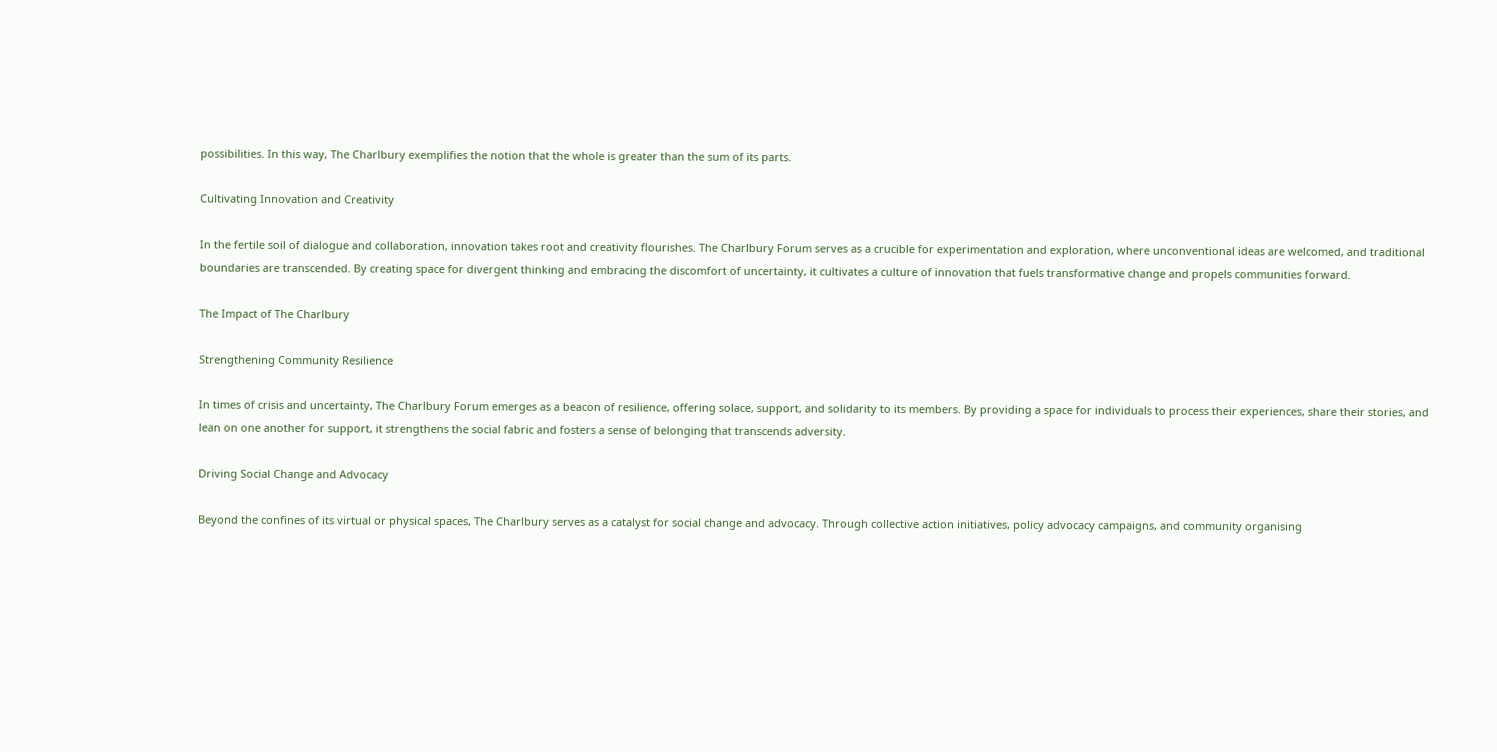possibilities. In this way, The Charlbury exemplifies the notion that the whole is greater than the sum of its parts.

Cultivating Innovation and Creativity

In the fertile soil of dialogue and collaboration, innovation takes root and creativity flourishes. The Charlbury Forum serves as a crucible for experimentation and exploration, where unconventional ideas are welcomed, and traditional boundaries are transcended. By creating space for divergent thinking and embracing the discomfort of uncertainty, it cultivates a culture of innovation that fuels transformative change and propels communities forward.

The Impact of The Charlbury

Strengthening Community Resilience

In times of crisis and uncertainty, The Charlbury Forum emerges as a beacon of resilience, offering solace, support, and solidarity to its members. By providing a space for individuals to process their experiences, share their stories, and lean on one another for support, it strengthens the social fabric and fosters a sense of belonging that transcends adversity.

Driving Social Change and Advocacy

Beyond the confines of its virtual or physical spaces, The Charlbury serves as a catalyst for social change and advocacy. Through collective action initiatives, policy advocacy campaigns, and community organising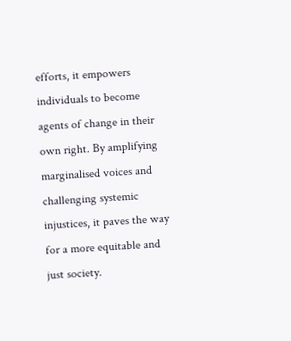efforts, it empowers individuals to become agents of change in their own right. By amplifying marginalised voices and challenging systemic injustices, it paves the way for a more equitable and just society.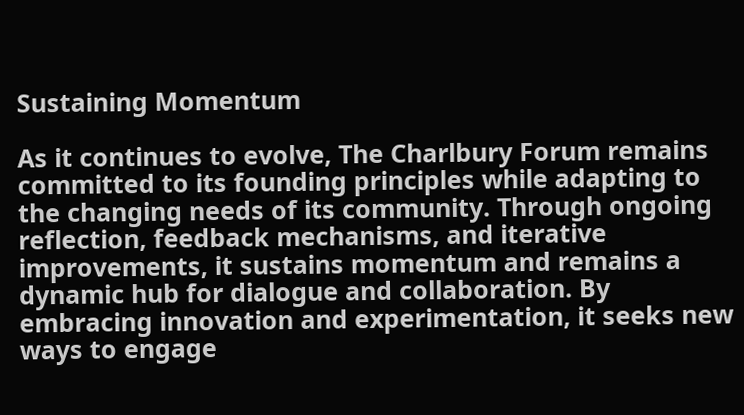Sustaining Momentum

As it continues to evolve, The Charlbury Forum remains committed to its founding principles while adapting to the changing needs of its community. Through ongoing reflection, feedback mechanisms, and iterative improvements, it sustains momentum and remains a dynamic hub for dialogue and collaboration. By embracing innovation and experimentation, it seeks new ways to engage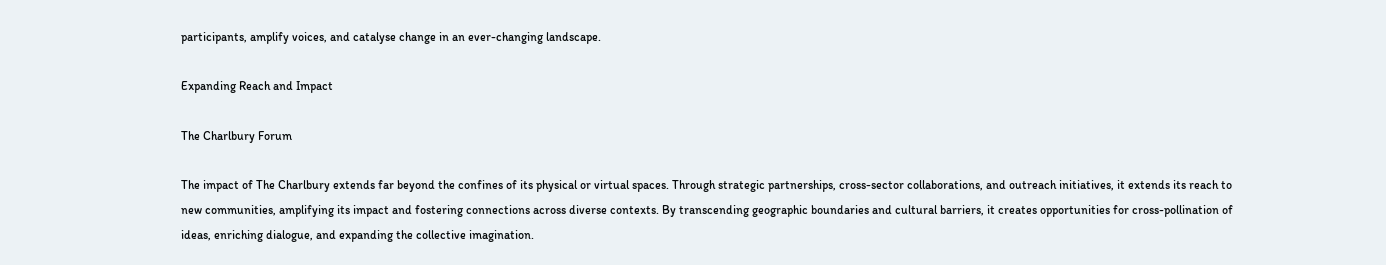participants, amplify voices, and catalyse change in an ever-changing landscape.

Expanding Reach and Impact

The Charlbury Forum

The impact of The Charlbury extends far beyond the confines of its physical or virtual spaces. Through strategic partnerships, cross-sector collaborations, and outreach initiatives, it extends its reach to new communities, amplifying its impact and fostering connections across diverse contexts. By transcending geographic boundaries and cultural barriers, it creates opportunities for cross-pollination of ideas, enriching dialogue, and expanding the collective imagination.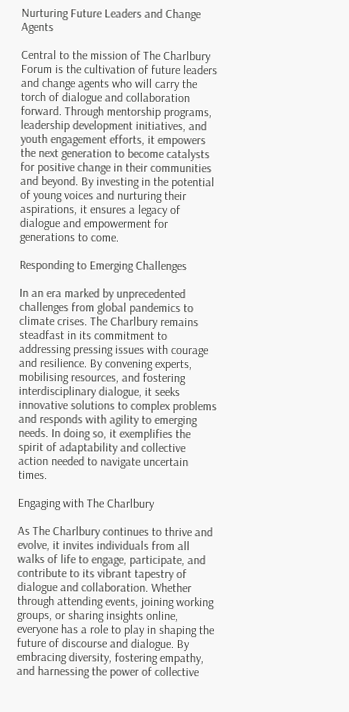Nurturing Future Leaders and Change Agents

Central to the mission of The Charlbury Forum is the cultivation of future leaders and change agents who will carry the torch of dialogue and collaboration forward. Through mentorship programs, leadership development initiatives, and youth engagement efforts, it empowers the next generation to become catalysts for positive change in their communities and beyond. By investing in the potential of young voices and nurturing their aspirations, it ensures a legacy of dialogue and empowerment for generations to come.

Responding to Emerging Challenges

In an era marked by unprecedented challenges from global pandemics to climate crises. The Charlbury remains steadfast in its commitment to addressing pressing issues with courage and resilience. By convening experts, mobilising resources, and fostering interdisciplinary dialogue, it seeks innovative solutions to complex problems and responds with agility to emerging needs. In doing so, it exemplifies the spirit of adaptability and collective action needed to navigate uncertain times.

Engaging with The Charlbury

As The Charlbury continues to thrive and evolve, it invites individuals from all walks of life to engage, participate, and contribute to its vibrant tapestry of dialogue and collaboration. Whether through attending events, joining working groups, or sharing insights online, everyone has a role to play in shaping the future of discourse and dialogue. By embracing diversity, fostering empathy, and harnessing the power of collective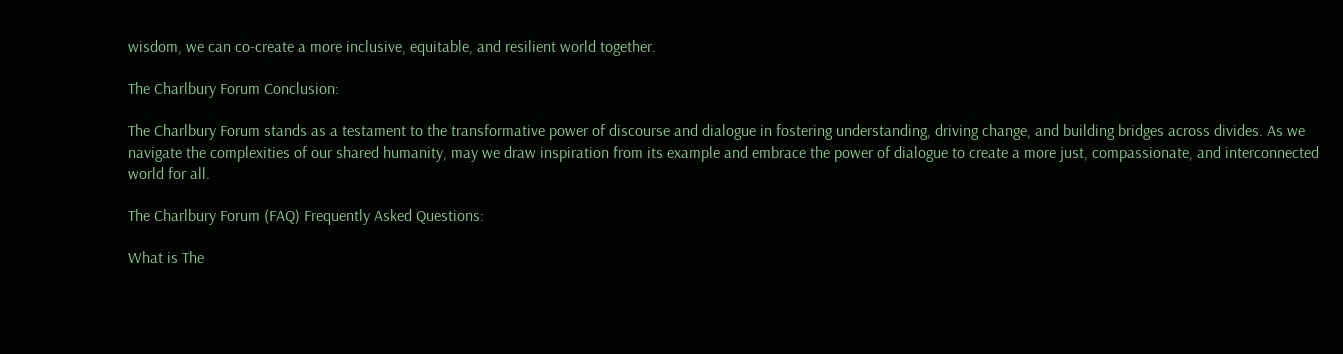wisdom, we can co-create a more inclusive, equitable, and resilient world together.

The Charlbury Forum Conclusion:

The Charlbury Forum stands as a testament to the transformative power of discourse and dialogue in fostering understanding, driving change, and building bridges across divides. As we navigate the complexities of our shared humanity, may we draw inspiration from its example and embrace the power of dialogue to create a more just, compassionate, and interconnected world for all.

The Charlbury Forum (FAQ) Frequently Asked Questions:

What is The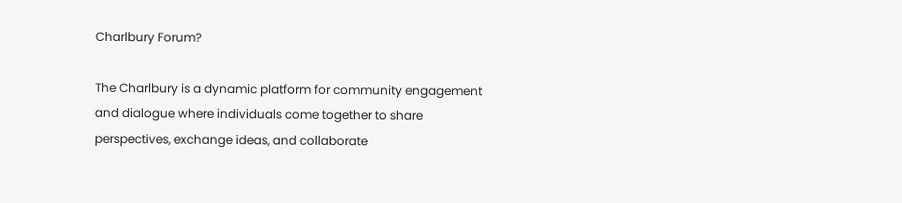Charlbury Forum?

The Charlbury is a dynamic platform for community engagement and dialogue where individuals come together to share perspectives, exchange ideas, and collaborate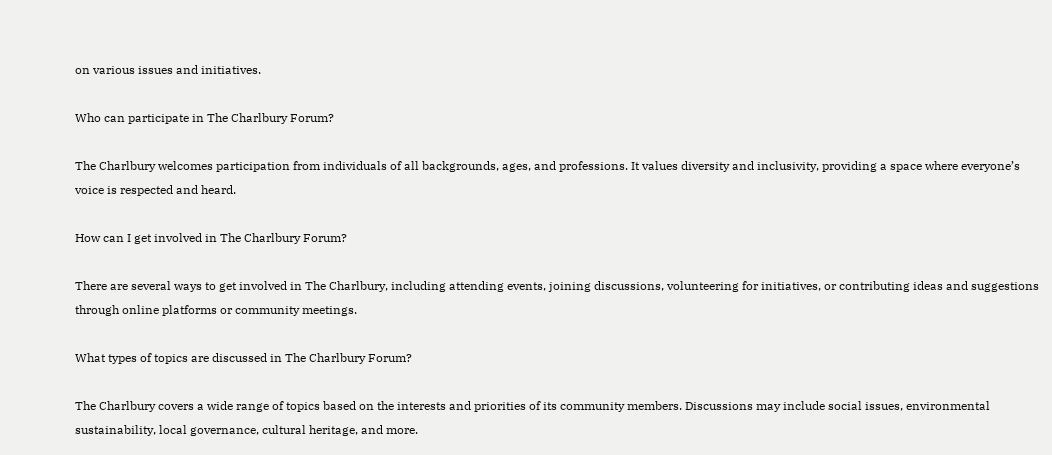on various issues and initiatives.

Who can participate in The Charlbury Forum?

The Charlbury welcomes participation from individuals of all backgrounds, ages, and professions. It values diversity and inclusivity, providing a space where everyone’s voice is respected and heard.

How can I get involved in The Charlbury Forum?

There are several ways to get involved in The Charlbury, including attending events, joining discussions, volunteering for initiatives, or contributing ideas and suggestions through online platforms or community meetings.

What types of topics are discussed in The Charlbury Forum?

The Charlbury covers a wide range of topics based on the interests and priorities of its community members. Discussions may include social issues, environmental sustainability, local governance, cultural heritage, and more.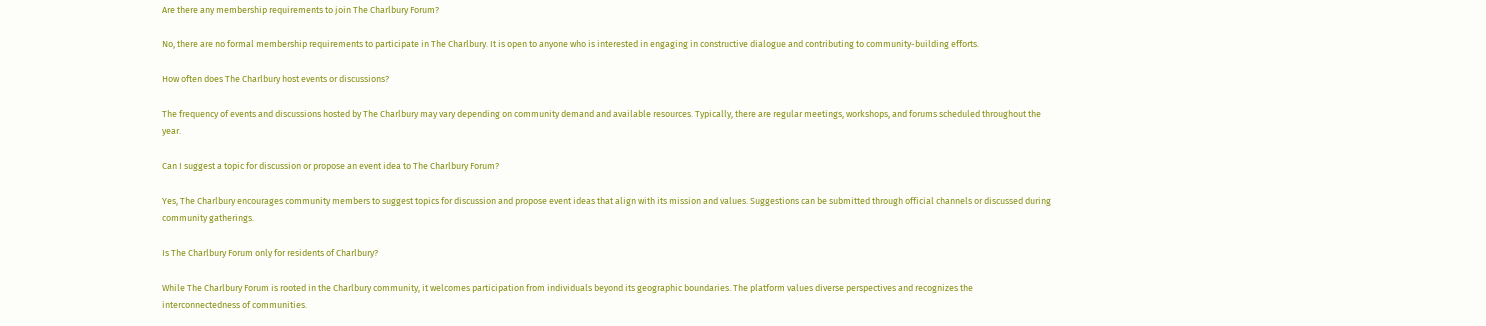Are there any membership requirements to join The Charlbury Forum?

No, there are no formal membership requirements to participate in The Charlbury. It is open to anyone who is interested in engaging in constructive dialogue and contributing to community-building efforts.

How often does The Charlbury host events or discussions?

The frequency of events and discussions hosted by The Charlbury may vary depending on community demand and available resources. Typically, there are regular meetings, workshops, and forums scheduled throughout the year.

Can I suggest a topic for discussion or propose an event idea to The Charlbury Forum?

Yes, The Charlbury encourages community members to suggest topics for discussion and propose event ideas that align with its mission and values. Suggestions can be submitted through official channels or discussed during community gatherings.

Is The Charlbury Forum only for residents of Charlbury?

While The Charlbury Forum is rooted in the Charlbury community, it welcomes participation from individuals beyond its geographic boundaries. The platform values diverse perspectives and recognizes the interconnectedness of communities.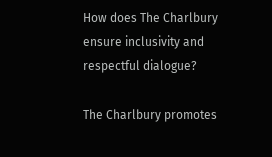How does The Charlbury ensure inclusivity and respectful dialogue?

The Charlbury promotes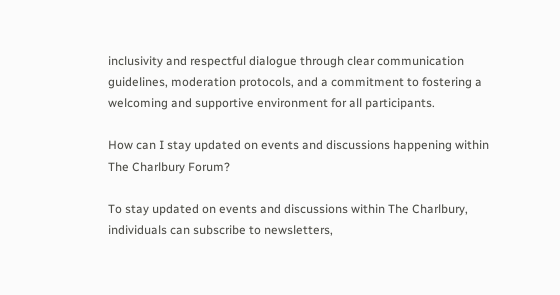inclusivity and respectful dialogue through clear communication guidelines, moderation protocols, and a commitment to fostering a welcoming and supportive environment for all participants.

How can I stay updated on events and discussions happening within The Charlbury Forum?

To stay updated on events and discussions within The Charlbury, individuals can subscribe to newsletters,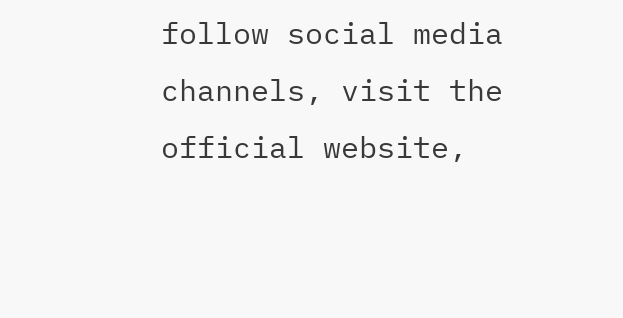follow social media channels, visit the official website,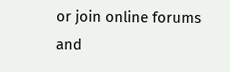or join online forums and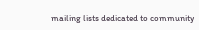mailing lists dedicated to community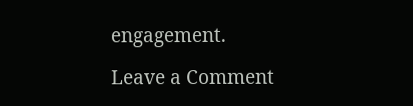engagement.

Leave a Comment